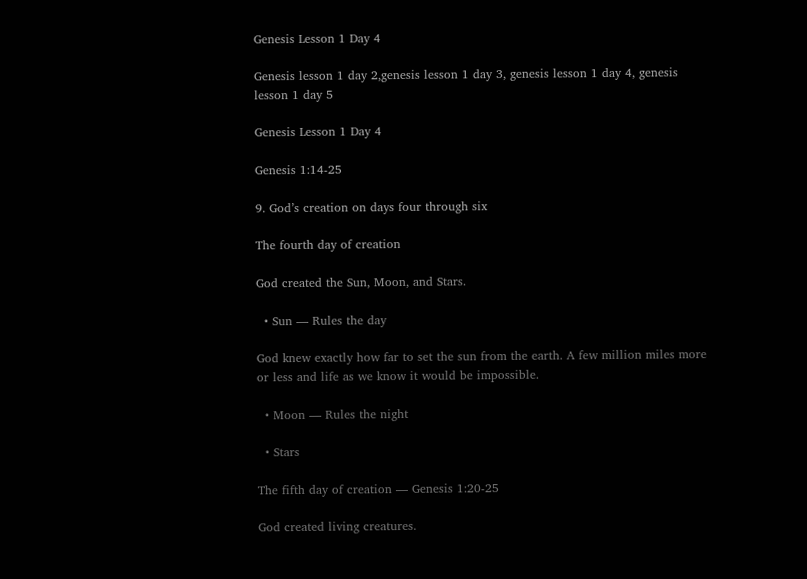Genesis Lesson 1 Day 4

Genesis lesson 1 day 2,genesis lesson 1 day 3, genesis lesson 1 day 4, genesis lesson 1 day 5

Genesis Lesson 1 Day 4

Genesis 1:14-25

9. God’s creation on days four through six

The fourth day of creation

God created the Sun, Moon, and Stars.

  • Sun — Rules the day

God knew exactly how far to set the sun from the earth. A few million miles more or less and life as we know it would be impossible.

  • Moon — Rules the night

  • Stars

The fifth day of creation — Genesis 1:20-25

God created living creatures.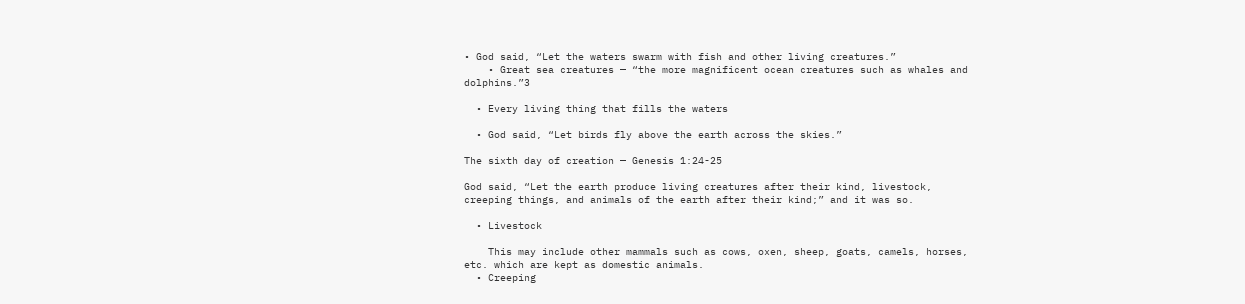• God said, “Let the waters swarm with fish and other living creatures.”
    • Great sea creatures — “the more magnificent ocean creatures such as whales and dolphins.”3

  • Every living thing that fills the waters

  • God said, “Let birds fly above the earth across the skies.”

The sixth day of creation — Genesis 1:24-25

God said, “Let the earth produce living creatures after their kind, livestock, creeping things, and animals of the earth after their kind;” and it was so.

  • Livestock

    This may include other mammals such as cows, oxen, sheep, goats, camels, horses, etc. which are kept as domestic animals.
  • Creeping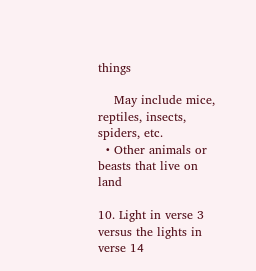things

    May include mice, reptiles, insects, spiders, etc.
  • Other animals or beasts that live on land

10. Light in verse 3 versus the lights in verse 14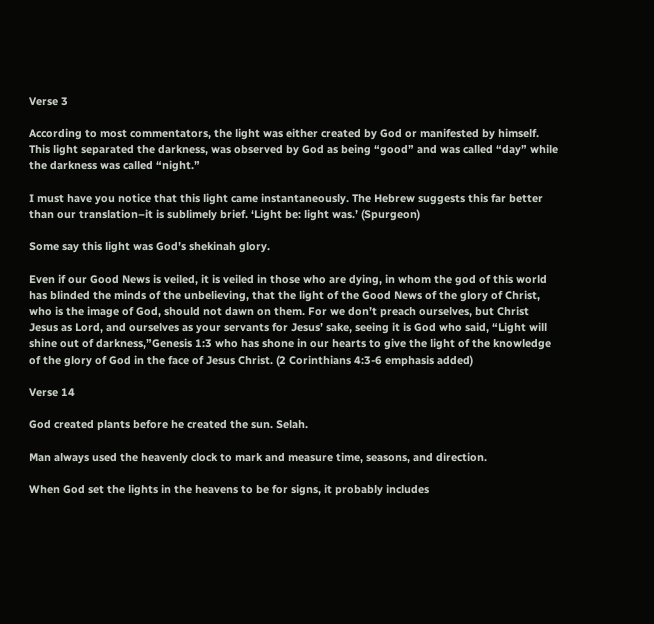Verse 3

According to most commentators, the light was either created by God or manifested by himself. This light separated the darkness, was observed by God as being “good” and was called “day” while the darkness was called “night.”

I must have you notice that this light came instantaneously. The Hebrew suggests this far better than our translation–it is sublimely brief. ‘Light be: light was.’ (Spurgeon)

Some say this light was God’s shekinah glory.

Even if our Good News is veiled, it is veiled in those who are dying, in whom the god of this world has blinded the minds of the unbelieving, that the light of the Good News of the glory of Christ, who is the image of God, should not dawn on them. For we don’t preach ourselves, but Christ Jesus as Lord, and ourselves as your servants for Jesus’ sake, seeing it is God who said, “Light will shine out of darkness,”Genesis 1:3 who has shone in our hearts to give the light of the knowledge of the glory of God in the face of Jesus Christ. (2 Corinthians 4:3-6 emphasis added)

Verse 14

God created plants before he created the sun. Selah.

Man always used the heavenly clock to mark and measure time, seasons, and direction.

When God set the lights in the heavens to be for signs, it probably includes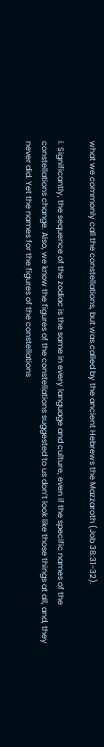what we commonly call the constellations, but was called by the ancient Hebrews the Mazzaroth (Job 38:31-32).

i. Significantly, the sequence of the zodiac is the same in every language and culture, even if the specific names of the constellations change. Also, we know the figures of the constellations suggested to us don’t look like those things at all, and, they never did. Yet the names for the figures of the constellations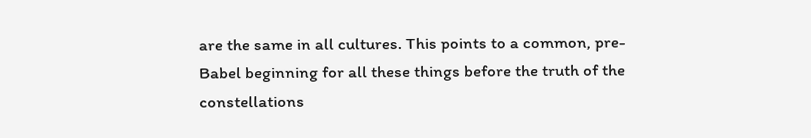are the same in all cultures. This points to a common, pre-Babel beginning for all these things before the truth of the constellations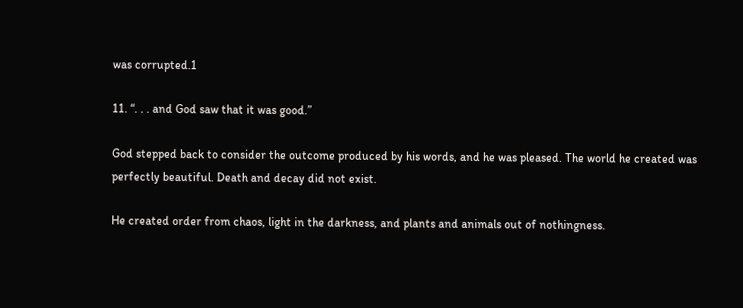was corrupted.1

11. “. . . and God saw that it was good.”

God stepped back to consider the outcome produced by his words, and he was pleased. The world he created was perfectly beautiful. Death and decay did not exist.

He created order from chaos, light in the darkness, and plants and animals out of nothingness.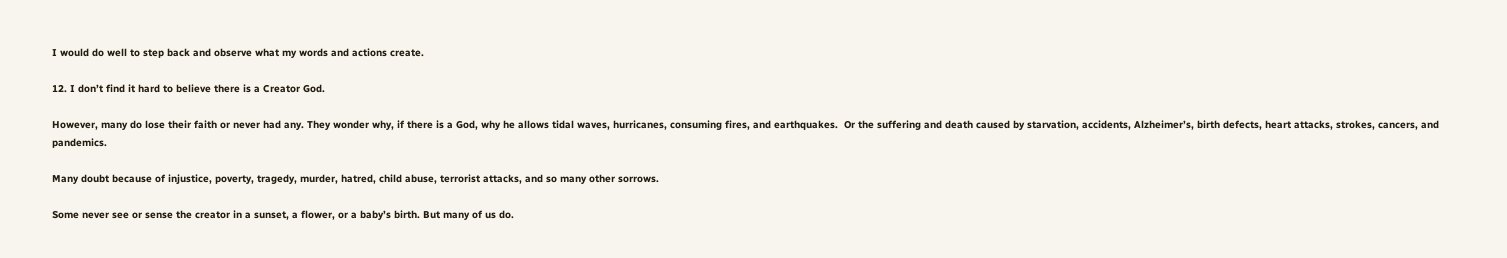I would do well to step back and observe what my words and actions create.

12. I don’t find it hard to believe there is a Creator God.

However, many do lose their faith or never had any. They wonder why, if there is a God, why he allows tidal waves, hurricanes, consuming fires, and earthquakes.  Or the suffering and death caused by starvation, accidents, Alzheimer’s, birth defects, heart attacks, strokes, cancers, and pandemics.

Many doubt because of injustice, poverty, tragedy, murder, hatred, child abuse, terrorist attacks, and so many other sorrows.

Some never see or sense the creator in a sunset, a flower, or a baby’s birth. But many of us do.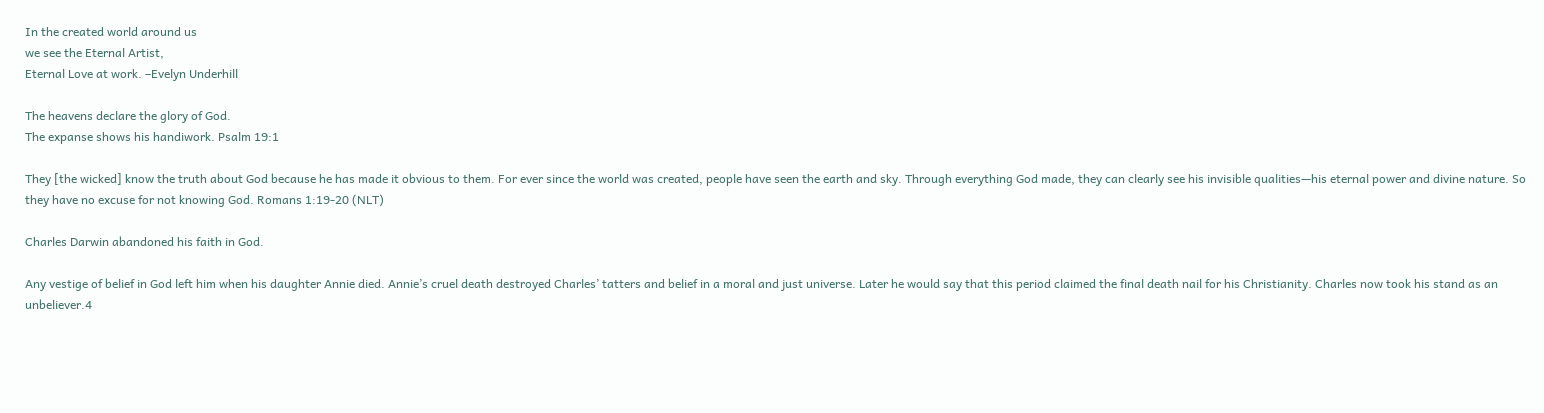In the created world around us
we see the Eternal Artist,
Eternal Love at work. –Evelyn Underhill

The heavens declare the glory of God.
The expanse shows his handiwork. Psalm 19:1

They [the wicked] know the truth about God because he has made it obvious to them. For ever since the world was created, people have seen the earth and sky. Through everything God made, they can clearly see his invisible qualities—his eternal power and divine nature. So they have no excuse for not knowing God. Romans 1:19-20 (NLT)

Charles Darwin abandoned his faith in God.

Any vestige of belief in God left him when his daughter Annie died. Annie’s cruel death destroyed Charles’ tatters and belief in a moral and just universe. Later he would say that this period claimed the final death nail for his Christianity. Charles now took his stand as an unbeliever.4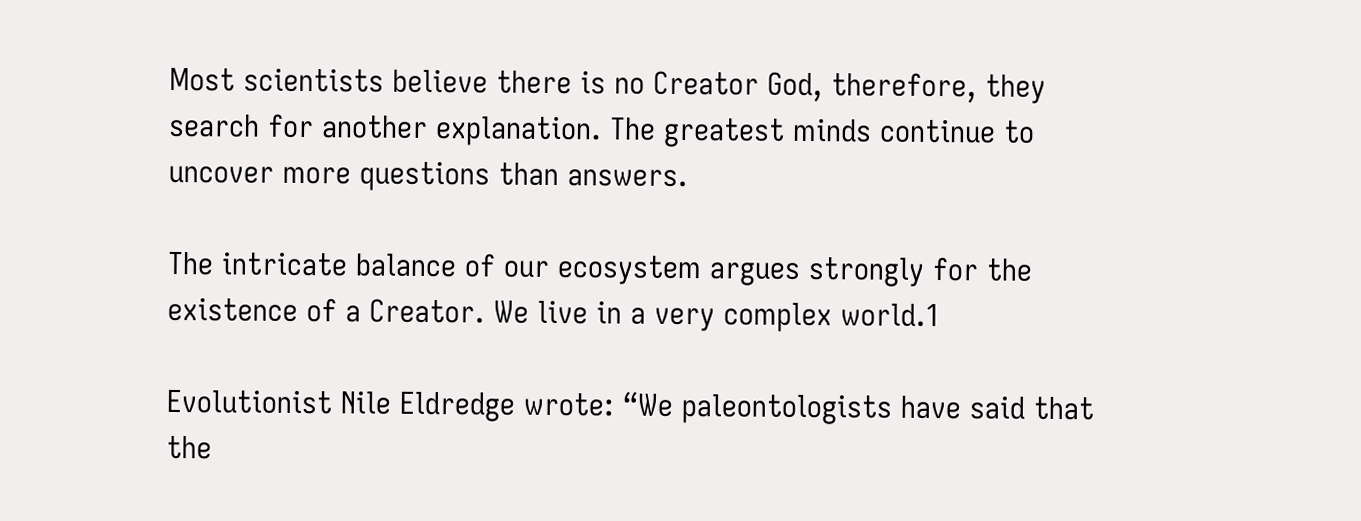Most scientists believe there is no Creator God, therefore, they search for another explanation. The greatest minds continue to uncover more questions than answers.

The intricate balance of our ecosystem argues strongly for the existence of a Creator. We live in a very complex world.1

Evolutionist Nile Eldredge wrote: “We paleontologists have said that the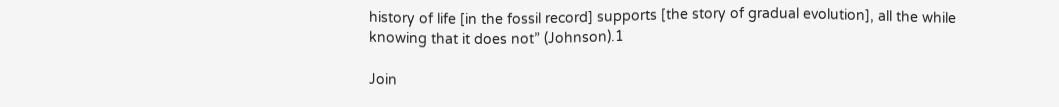history of life [in the fossil record] supports [the story of gradual evolution], all the while knowing that it does not” (Johnson).1

Join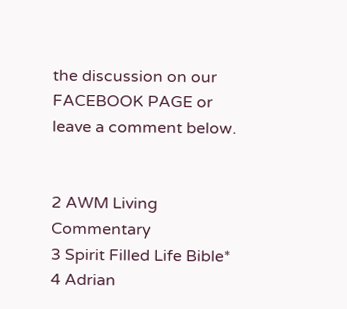the discussion on our FACEBOOK PAGE or leave a comment below.


2 AWM Living Commentary
3 Spirit Filled Life Bible*
4 Adrian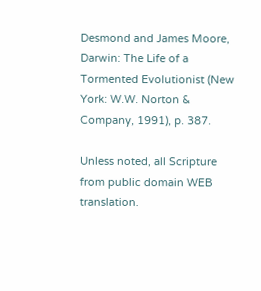Desmond and James Moore, Darwin: The Life of a Tormented Evolutionist (New York: W.W. Norton & Company, 1991), p. 387.

Unless noted, all Scripture from public domain WEB translation.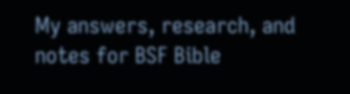My answers, research, and notes for BSF Bible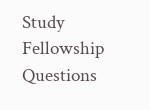Study Fellowship Questions